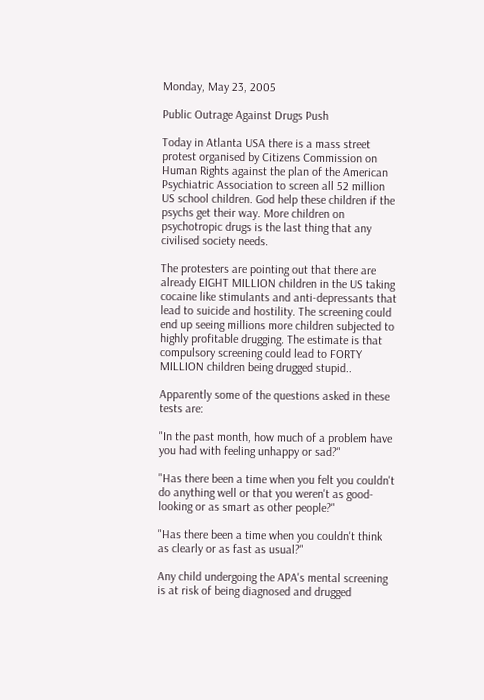Monday, May 23, 2005

Public Outrage Against Drugs Push

Today in Atlanta USA there is a mass street protest organised by Citizens Commission on Human Rights against the plan of the American Psychiatric Association to screen all 52 million US school children. God help these children if the psychs get their way. More children on psychotropic drugs is the last thing that any civilised society needs.

The protesters are pointing out that there are already EIGHT MILLION children in the US taking cocaine like stimulants and anti-depressants that lead to suicide and hostility. The screening could end up seeing millions more children subjected to highly profitable drugging. The estimate is that compulsory screening could lead to FORTY MILLION children being drugged stupid..

Apparently some of the questions asked in these tests are:

"In the past month, how much of a problem have you had with feeling unhappy or sad?"

"Has there been a time when you felt you couldn't do anything well or that you weren't as good-looking or as smart as other people?"

"Has there been a time when you couldn't think as clearly or as fast as usual?"

Any child undergoing the APA's mental screening is at risk of being diagnosed and drugged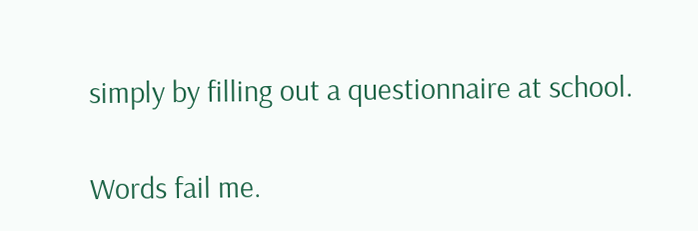simply by filling out a questionnaire at school.

Words fail me.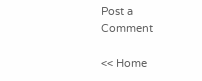Post a Comment

<< Home